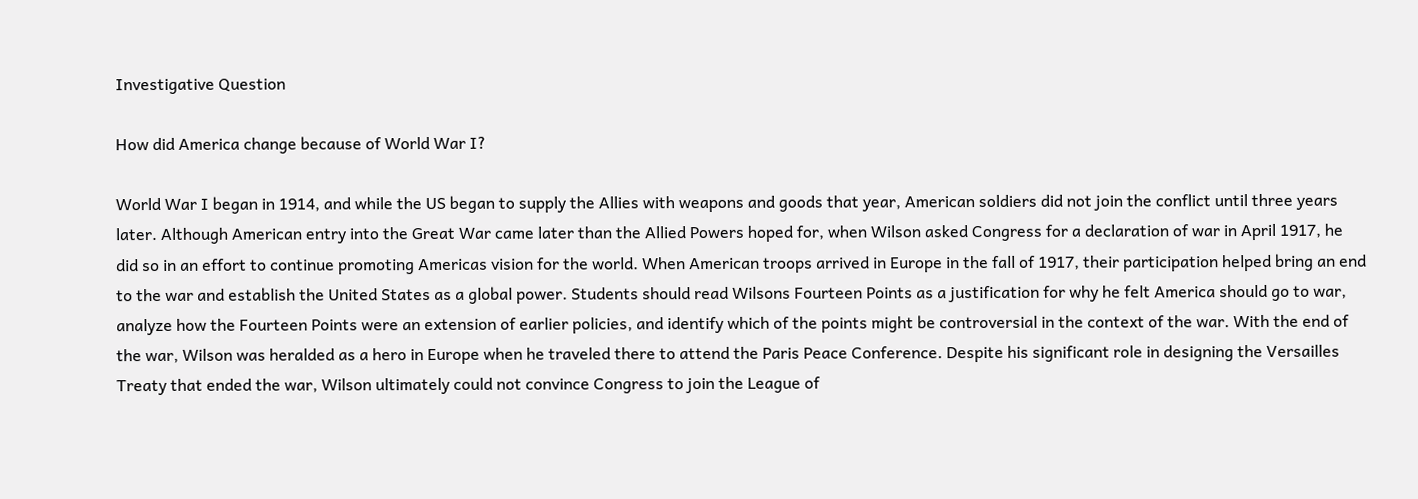Investigative Question

How did America change because of World War I?

World War I began in 1914, and while the US began to supply the Allies with weapons and goods that year, American soldiers did not join the conflict until three years later. Although American entry into the Great War came later than the Allied Powers hoped for, when Wilson asked Congress for a declaration of war in April 1917, he did so in an effort to continue promoting Americas vision for the world. When American troops arrived in Europe in the fall of 1917, their participation helped bring an end to the war and establish the United States as a global power. Students should read Wilsons Fourteen Points as a justification for why he felt America should go to war, analyze how the Fourteen Points were an extension of earlier policies, and identify which of the points might be controversial in the context of the war. With the end of the war, Wilson was heralded as a hero in Europe when he traveled there to attend the Paris Peace Conference. Despite his significant role in designing the Versailles Treaty that ended the war, Wilson ultimately could not convince Congress to join the League of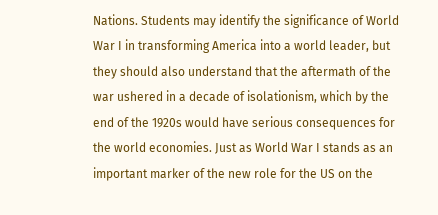Nations. Students may identify the significance of World War I in transforming America into a world leader, but they should also understand that the aftermath of the war ushered in a decade of isolationism, which by the end of the 1920s would have serious consequences for the world economies. Just as World War I stands as an important marker of the new role for the US on the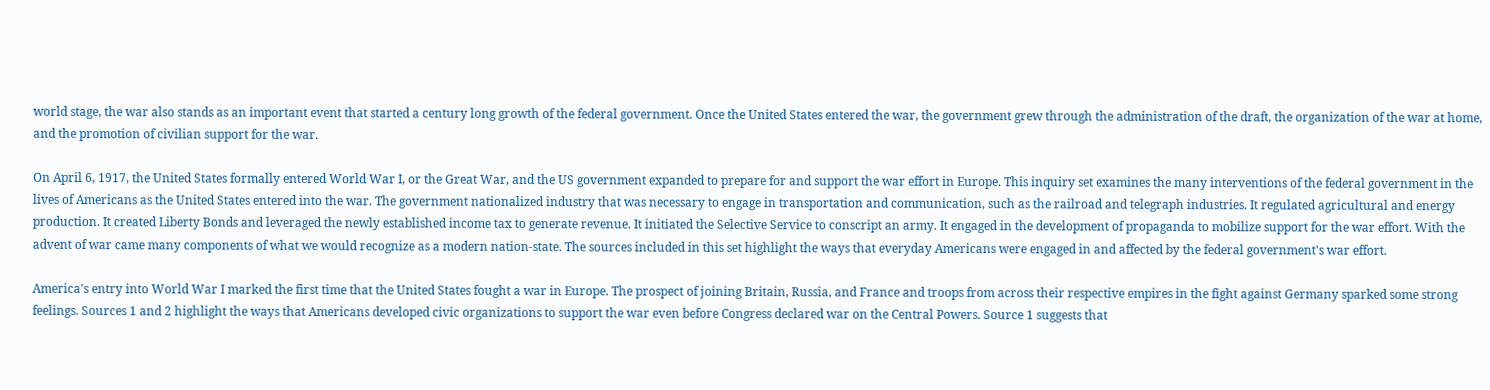world stage, the war also stands as an important event that started a century long growth of the federal government. Once the United States entered the war, the government grew through the administration of the draft, the organization of the war at home, and the promotion of civilian support for the war.

On April 6, 1917, the United States formally entered World War I, or the Great War, and the US government expanded to prepare for and support the war effort in Europe. This inquiry set examines the many interventions of the federal government in the lives of Americans as the United States entered into the war. The government nationalized industry that was necessary to engage in transportation and communication, such as the railroad and telegraph industries. It regulated agricultural and energy production. It created Liberty Bonds and leveraged the newly established income tax to generate revenue. It initiated the Selective Service to conscript an army. It engaged in the development of propaganda to mobilize support for the war effort. With the advent of war came many components of what we would recognize as a modern nation-state. The sources included in this set highlight the ways that everyday Americans were engaged in and affected by the federal government's war effort.

America's entry into World War I marked the first time that the United States fought a war in Europe. The prospect of joining Britain, Russia, and France and troops from across their respective empires in the fight against Germany sparked some strong feelings. Sources 1 and 2 highlight the ways that Americans developed civic organizations to support the war even before Congress declared war on the Central Powers. Source 1 suggests that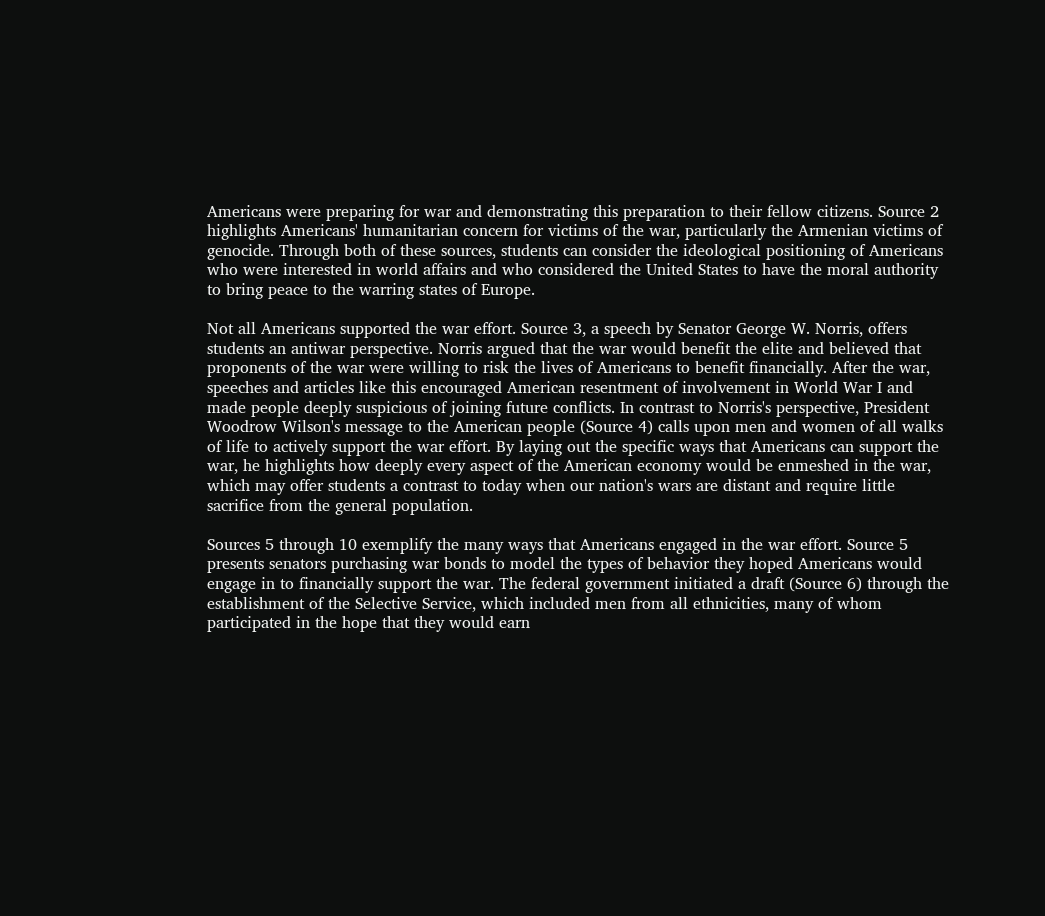Americans were preparing for war and demonstrating this preparation to their fellow citizens. Source 2 highlights Americans' humanitarian concern for victims of the war, particularly the Armenian victims of genocide. Through both of these sources, students can consider the ideological positioning of Americans who were interested in world affairs and who considered the United States to have the moral authority to bring peace to the warring states of Europe.

Not all Americans supported the war effort. Source 3, a speech by Senator George W. Norris, offers students an antiwar perspective. Norris argued that the war would benefit the elite and believed that proponents of the war were willing to risk the lives of Americans to benefit financially. After the war, speeches and articles like this encouraged American resentment of involvement in World War I and made people deeply suspicious of joining future conflicts. In contrast to Norris's perspective, President Woodrow Wilson's message to the American people (Source 4) calls upon men and women of all walks of life to actively support the war effort. By laying out the specific ways that Americans can support the war, he highlights how deeply every aspect of the American economy would be enmeshed in the war, which may offer students a contrast to today when our nation's wars are distant and require little sacrifice from the general population.

Sources 5 through 10 exemplify the many ways that Americans engaged in the war effort. Source 5 presents senators purchasing war bonds to model the types of behavior they hoped Americans would engage in to financially support the war. The federal government initiated a draft (Source 6) through the establishment of the Selective Service, which included men from all ethnicities, many of whom participated in the hope that they would earn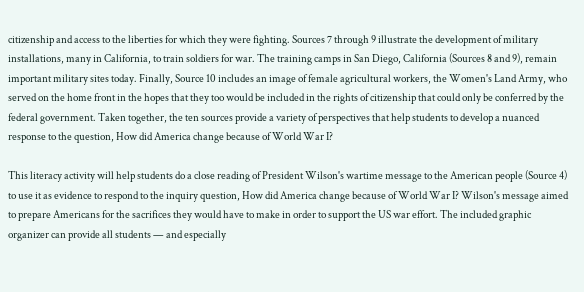citizenship and access to the liberties for which they were fighting. Sources 7 through 9 illustrate the development of military installations, many in California, to train soldiers for war. The training camps in San Diego, California (Sources 8 and 9), remain important military sites today. Finally, Source 10 includes an image of female agricultural workers, the Women's Land Army, who served on the home front in the hopes that they too would be included in the rights of citizenship that could only be conferred by the federal government. Taken together, the ten sources provide a variety of perspectives that help students to develop a nuanced response to the question, How did America change because of World War I?

This literacy activity will help students do a close reading of President Wilson's wartime message to the American people (Source 4) to use it as evidence to respond to the inquiry question, How did America change because of World War I? Wilson's message aimed to prepare Americans for the sacrifices they would have to make in order to support the US war effort. The included graphic organizer can provide all students — and especially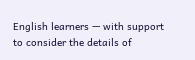English learners — with support to consider the details of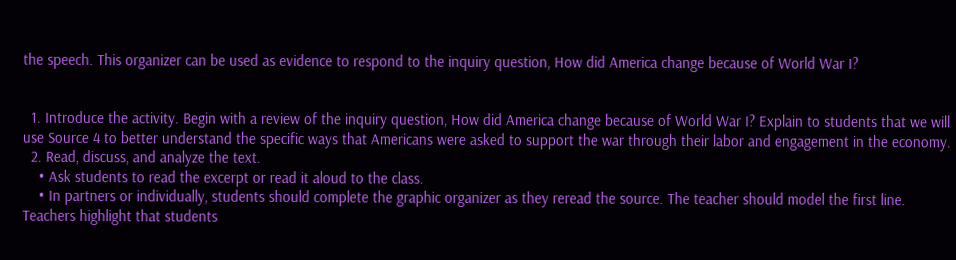the speech. This organizer can be used as evidence to respond to the inquiry question, How did America change because of World War I?


  1. Introduce the activity. Begin with a review of the inquiry question, How did America change because of World War I? Explain to students that we will use Source 4 to better understand the specific ways that Americans were asked to support the war through their labor and engagement in the economy.
  2. Read, discuss, and analyze the text.
    • Ask students to read the excerpt or read it aloud to the class.
    • In partners or individually, students should complete the graphic organizer as they reread the source. The teacher should model the first line. Teachers highlight that students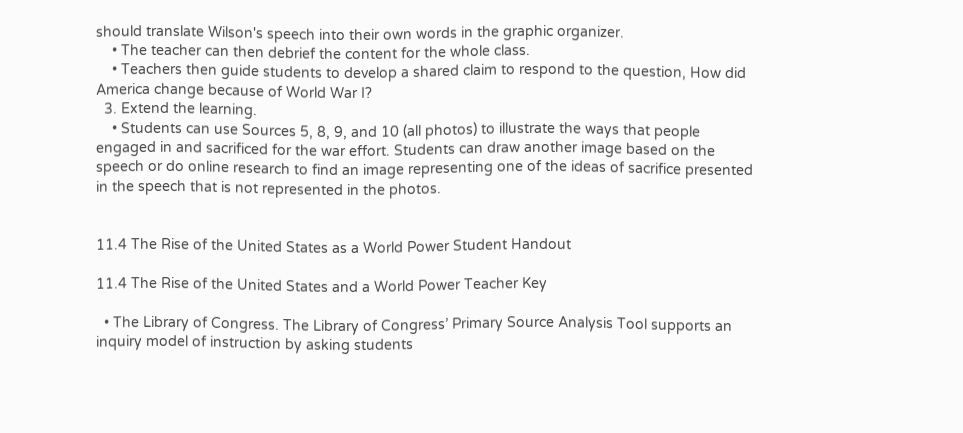should translate Wilson's speech into their own words in the graphic organizer.
    • The teacher can then debrief the content for the whole class.
    • Teachers then guide students to develop a shared claim to respond to the question, How did America change because of World War I?
  3. Extend the learning.
    • Students can use Sources 5, 8, 9, and 10 (all photos) to illustrate the ways that people engaged in and sacrificed for the war effort. Students can draw another image based on the speech or do online research to find an image representing one of the ideas of sacrifice presented in the speech that is not represented in the photos.


11.4 The Rise of the United States as a World Power Student Handout

11.4 The Rise of the United States and a World Power Teacher Key

  • The Library of Congress. The Library of Congress’ Primary Source Analysis Tool supports an inquiry model of instruction by asking students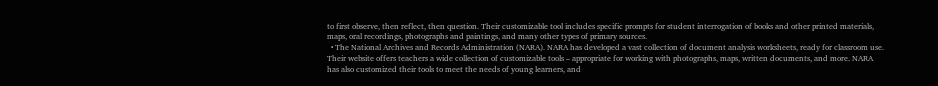to first observe, then reflect, then question. Their customizable tool includes specific prompts for student interrogation of books and other printed materials, maps, oral recordings, photographs and paintings, and many other types of primary sources.
  • The National Archives and Records Administration (NARA). NARA has developed a vast collection of document analysis worksheets, ready for classroom use. Their website offers teachers a wide collection of customizable tools – appropriate for working with photographs, maps, written documents, and more. NARA has also customized their tools to meet the needs of young learners, and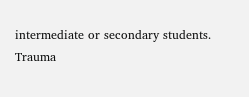intermediate or secondary students.
Trauma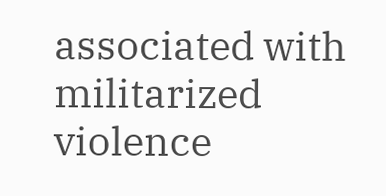associated with militarized violence